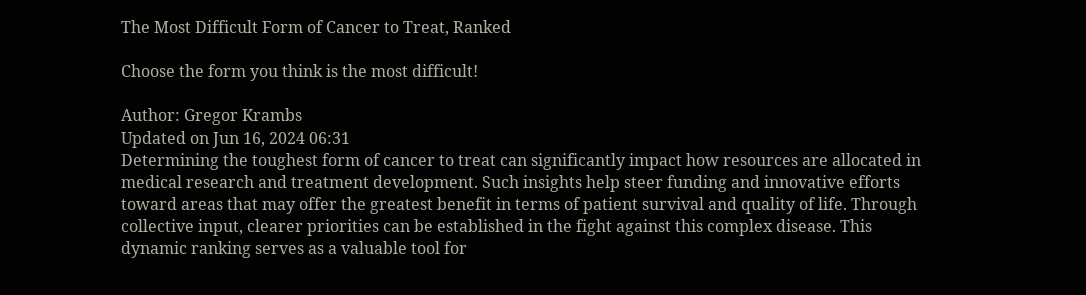The Most Difficult Form of Cancer to Treat, Ranked

Choose the form you think is the most difficult!

Author: Gregor Krambs
Updated on Jun 16, 2024 06:31
Determining the toughest form of cancer to treat can significantly impact how resources are allocated in medical research and treatment development. Such insights help steer funding and innovative efforts toward areas that may offer the greatest benefit in terms of patient survival and quality of life. Through collective input, clearer priorities can be established in the fight against this complex disease. This dynamic ranking serves as a valuable tool for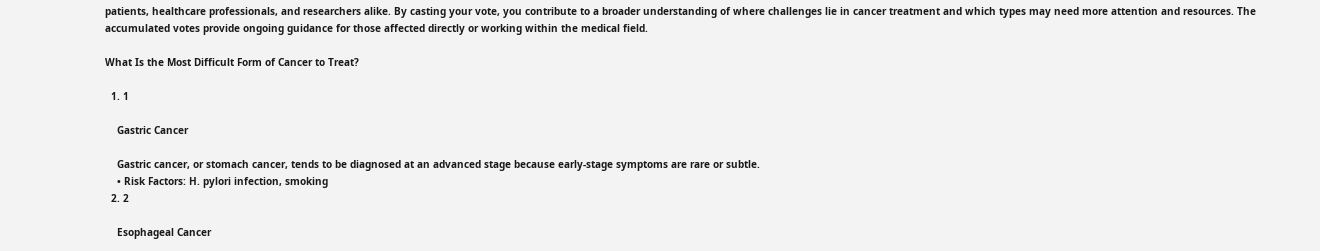patients, healthcare professionals, and researchers alike. By casting your vote, you contribute to a broader understanding of where challenges lie in cancer treatment and which types may need more attention and resources. The accumulated votes provide ongoing guidance for those affected directly or working within the medical field.

What Is the Most Difficult Form of Cancer to Treat?

  1. 1

    Gastric Cancer

    Gastric cancer, or stomach cancer, tends to be diagnosed at an advanced stage because early-stage symptoms are rare or subtle.
    • Risk Factors: H. pylori infection, smoking
  2. 2

    Esophageal Cancer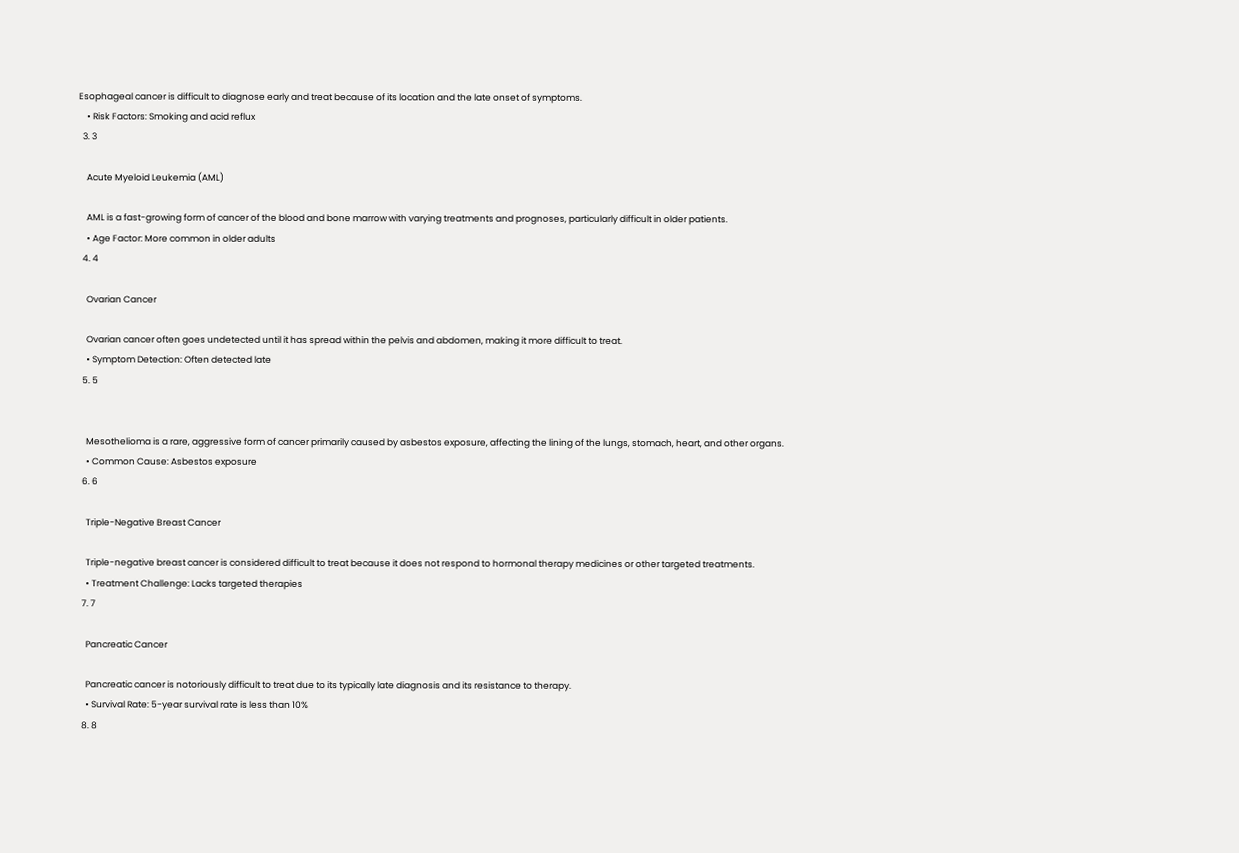Esophageal cancer is difficult to diagnose early and treat because of its location and the late onset of symptoms.
    • Risk Factors: Smoking and acid reflux
  3. 3

    Acute Myeloid Leukemia (AML)

    AML is a fast-growing form of cancer of the blood and bone marrow with varying treatments and prognoses, particularly difficult in older patients.
    • Age Factor: More common in older adults
  4. 4

    Ovarian Cancer

    Ovarian cancer often goes undetected until it has spread within the pelvis and abdomen, making it more difficult to treat.
    • Symptom Detection: Often detected late
  5. 5


    Mesothelioma is a rare, aggressive form of cancer primarily caused by asbestos exposure, affecting the lining of the lungs, stomach, heart, and other organs.
    • Common Cause: Asbestos exposure
  6. 6

    Triple-Negative Breast Cancer

    Triple-negative breast cancer is considered difficult to treat because it does not respond to hormonal therapy medicines or other targeted treatments.
    • Treatment Challenge: Lacks targeted therapies
  7. 7

    Pancreatic Cancer

    Pancreatic cancer is notoriously difficult to treat due to its typically late diagnosis and its resistance to therapy.
    • Survival Rate: 5-year survival rate is less than 10%
  8. 8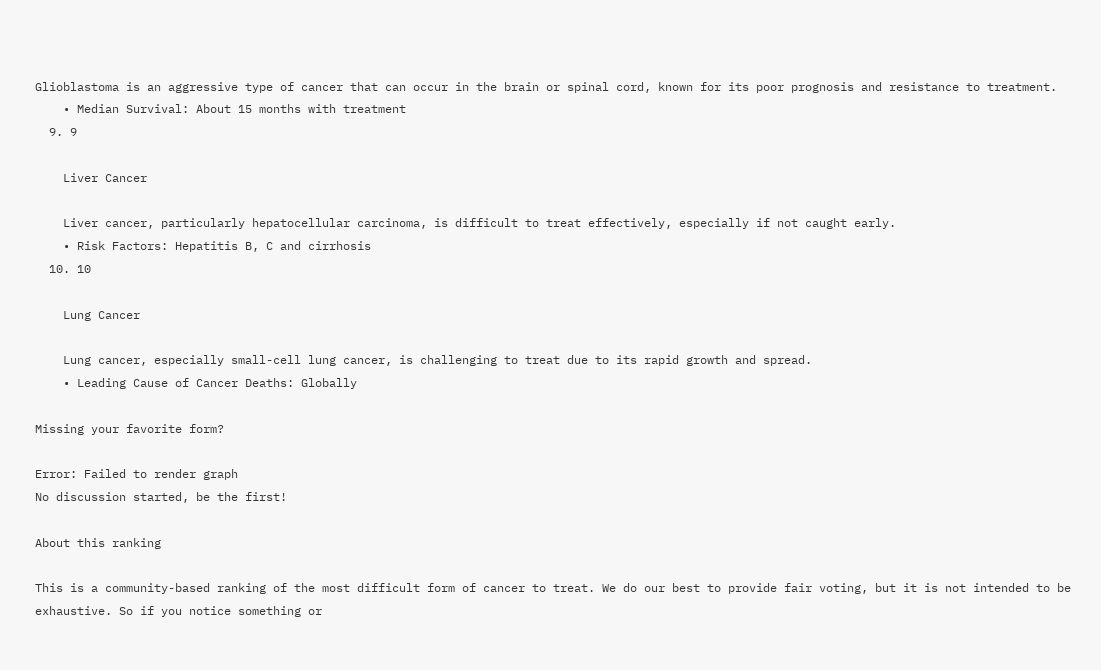Glioblastoma is an aggressive type of cancer that can occur in the brain or spinal cord, known for its poor prognosis and resistance to treatment.
    • Median Survival: About 15 months with treatment
  9. 9

    Liver Cancer

    Liver cancer, particularly hepatocellular carcinoma, is difficult to treat effectively, especially if not caught early.
    • Risk Factors: Hepatitis B, C and cirrhosis
  10. 10

    Lung Cancer

    Lung cancer, especially small-cell lung cancer, is challenging to treat due to its rapid growth and spread.
    • Leading Cause of Cancer Deaths: Globally

Missing your favorite form?

Error: Failed to render graph
No discussion started, be the first!

About this ranking

This is a community-based ranking of the most difficult form of cancer to treat. We do our best to provide fair voting, but it is not intended to be exhaustive. So if you notice something or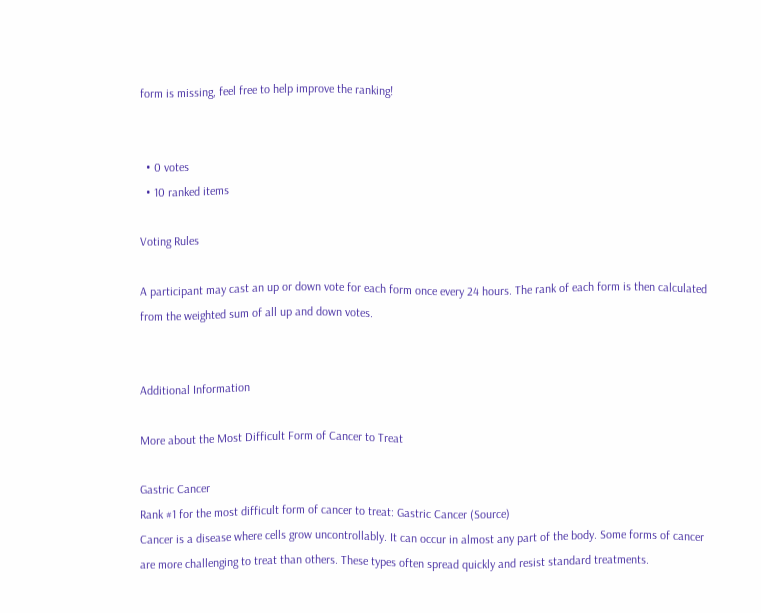form is missing, feel free to help improve the ranking!


  • 0 votes
  • 10 ranked items

Voting Rules

A participant may cast an up or down vote for each form once every 24 hours. The rank of each form is then calculated from the weighted sum of all up and down votes.


Additional Information

More about the Most Difficult Form of Cancer to Treat

Gastric Cancer
Rank #1 for the most difficult form of cancer to treat: Gastric Cancer (Source)
Cancer is a disease where cells grow uncontrollably. It can occur in almost any part of the body. Some forms of cancer are more challenging to treat than others. These types often spread quickly and resist standard treatments.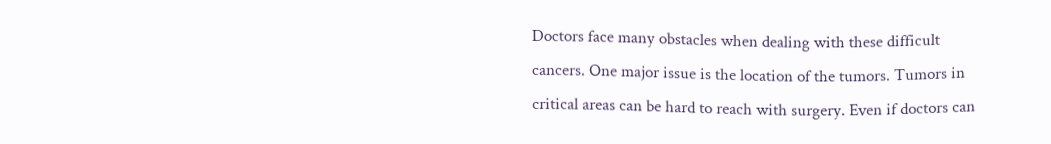Doctors face many obstacles when dealing with these difficult cancers. One major issue is the location of the tumors. Tumors in critical areas can be hard to reach with surgery. Even if doctors can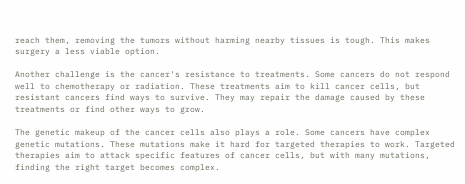reach them, removing the tumors without harming nearby tissues is tough. This makes surgery a less viable option.

Another challenge is the cancer's resistance to treatments. Some cancers do not respond well to chemotherapy or radiation. These treatments aim to kill cancer cells, but resistant cancers find ways to survive. They may repair the damage caused by these treatments or find other ways to grow.

The genetic makeup of the cancer cells also plays a role. Some cancers have complex genetic mutations. These mutations make it hard for targeted therapies to work. Targeted therapies aim to attack specific features of cancer cells, but with many mutations, finding the right target becomes complex.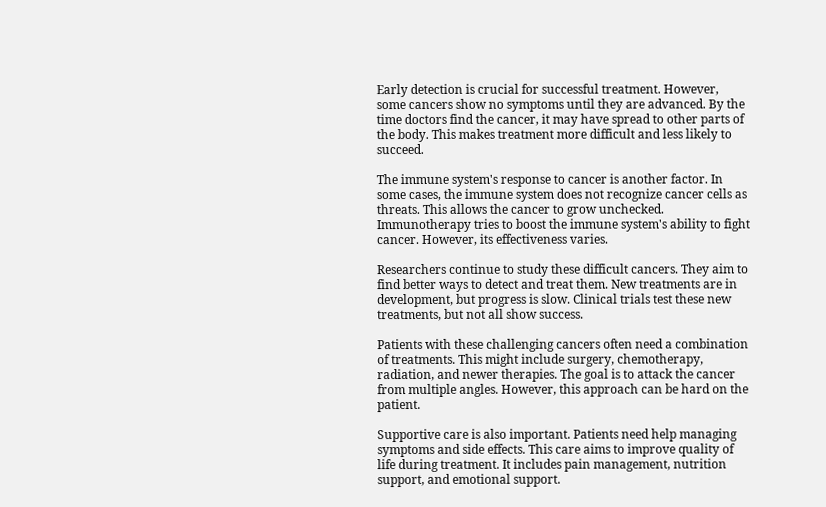Early detection is crucial for successful treatment. However, some cancers show no symptoms until they are advanced. By the time doctors find the cancer, it may have spread to other parts of the body. This makes treatment more difficult and less likely to succeed.

The immune system's response to cancer is another factor. In some cases, the immune system does not recognize cancer cells as threats. This allows the cancer to grow unchecked. Immunotherapy tries to boost the immune system's ability to fight cancer. However, its effectiveness varies.

Researchers continue to study these difficult cancers. They aim to find better ways to detect and treat them. New treatments are in development, but progress is slow. Clinical trials test these new treatments, but not all show success.

Patients with these challenging cancers often need a combination of treatments. This might include surgery, chemotherapy, radiation, and newer therapies. The goal is to attack the cancer from multiple angles. However, this approach can be hard on the patient.

Supportive care is also important. Patients need help managing symptoms and side effects. This care aims to improve quality of life during treatment. It includes pain management, nutrition support, and emotional support.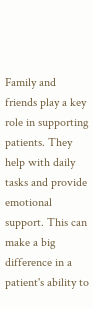Family and friends play a key role in supporting patients. They help with daily tasks and provide emotional support. This can make a big difference in a patient's ability to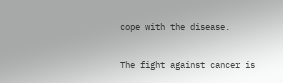cope with the disease.

The fight against cancer is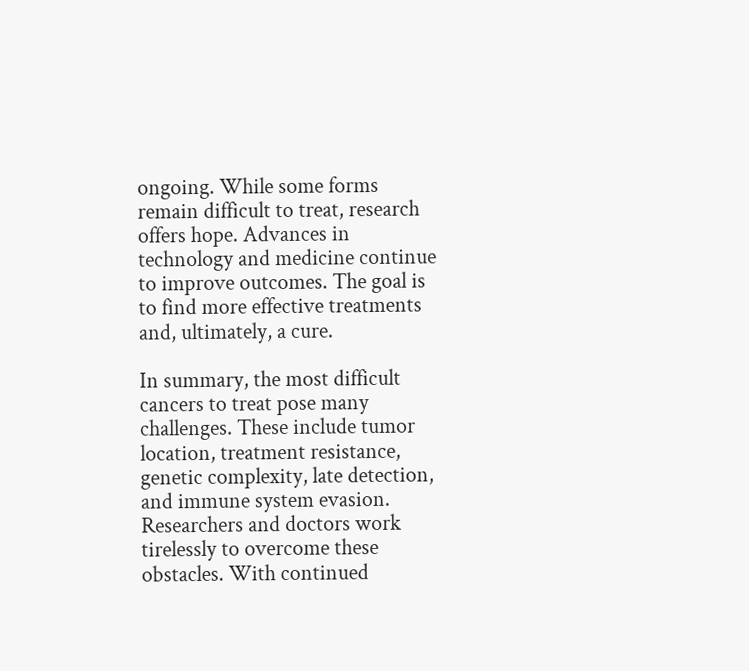ongoing. While some forms remain difficult to treat, research offers hope. Advances in technology and medicine continue to improve outcomes. The goal is to find more effective treatments and, ultimately, a cure.

In summary, the most difficult cancers to treat pose many challenges. These include tumor location, treatment resistance, genetic complexity, late detection, and immune system evasion. Researchers and doctors work tirelessly to overcome these obstacles. With continued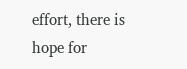effort, there is hope for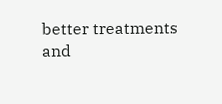better treatments and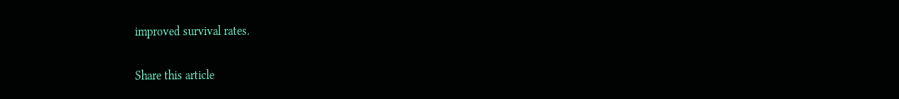improved survival rates.

Share this article